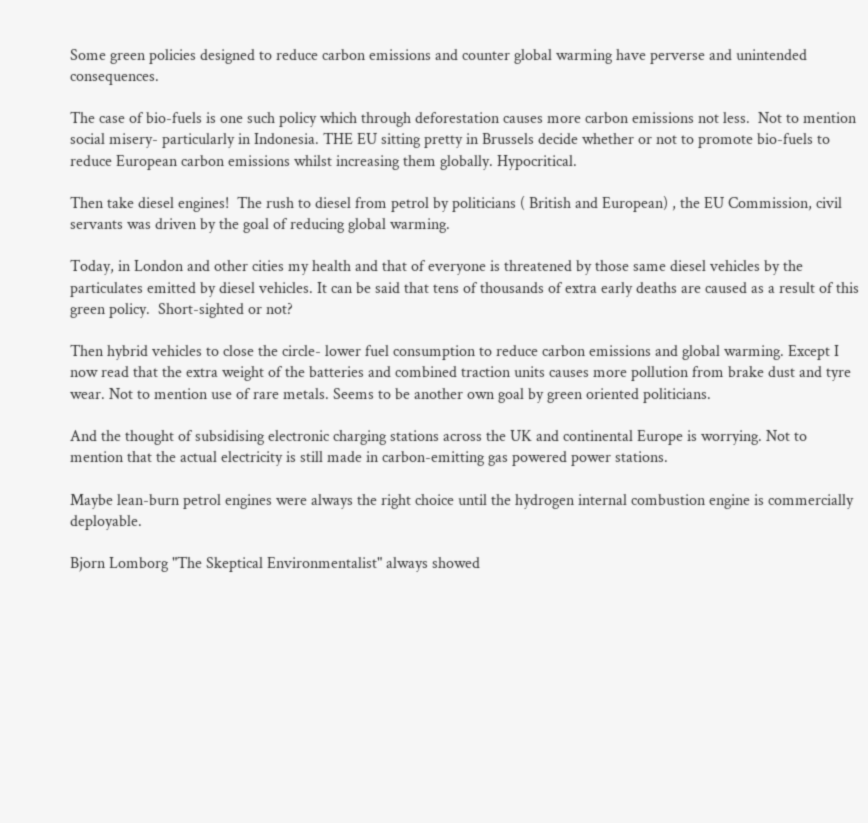Some green policies designed to reduce carbon emissions and counter global warming have perverse and unintended consequences.

The case of bio-fuels is one such policy which through deforestation causes more carbon emissions not less.  Not to mention social misery- particularly in Indonesia. THE EU sitting pretty in Brussels decide whether or not to promote bio-fuels to reduce European carbon emissions whilst increasing them globally. Hypocritical.

Then take diesel engines!  The rush to diesel from petrol by politicians ( British and European) , the EU Commission, civil servants was driven by the goal of reducing global warming.

Today, in London and other cities my health and that of everyone is threatened by those same diesel vehicles by the particulates emitted by diesel vehicles. It can be said that tens of thousands of extra early deaths are caused as a result of this green policy.  Short-sighted or not?

Then hybrid vehicles to close the circle- lower fuel consumption to reduce carbon emissions and global warming. Except I now read that the extra weight of the batteries and combined traction units causes more pollution from brake dust and tyre wear. Not to mention use of rare metals. Seems to be another own goal by green oriented politicians.

And the thought of subsidising electronic charging stations across the UK and continental Europe is worrying. Not to mention that the actual electricity is still made in carbon-emitting gas powered power stations.

Maybe lean-burn petrol engines were always the right choice until the hydrogen internal combustion engine is commercially deployable.

Bjorn Lomborg "The Skeptical Environmentalist" always showed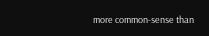more common-sense than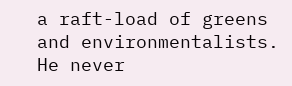a raft-load of greens and environmentalists. He never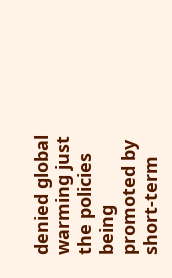denied global warming just the policies being promoted by short-term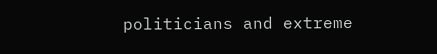politicians and extreme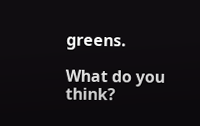greens.

What do you think?